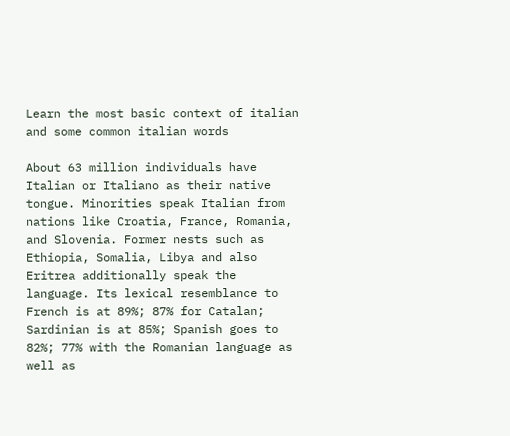Learn the most basic context of italian and some common italian words

About 63 million individuals have Italian or Italiano as their native tongue. Minorities speak Italian from nations like Croatia, France, Romania, and Slovenia. Former nests such as Ethiopia, Somalia, Libya and also Eritrea additionally speak the language. Its lexical resemblance to French is at 89%; 87% for Catalan; Sardinian is at 85%; Spanish goes to 82%; 77% with the Romanian language as well as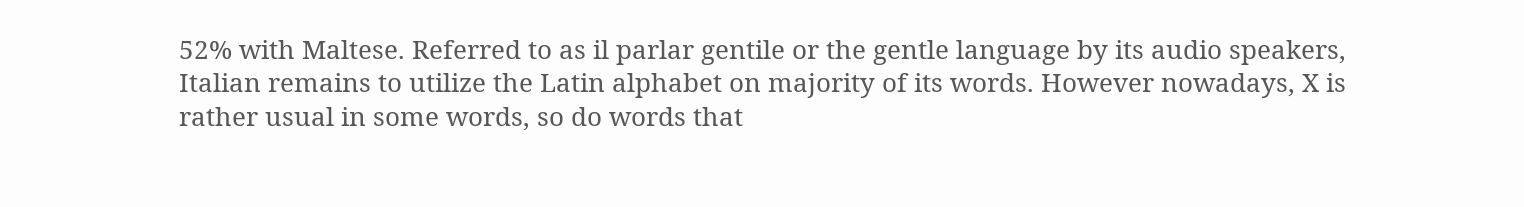52% with Maltese. Referred to as il parlar gentile or the gentle language by its audio speakers, Italian remains to utilize the Latin alphabet on majority of its words. However nowadays, X is rather usual in some words, so do words that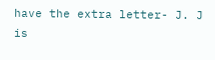have the extra letter- J. J is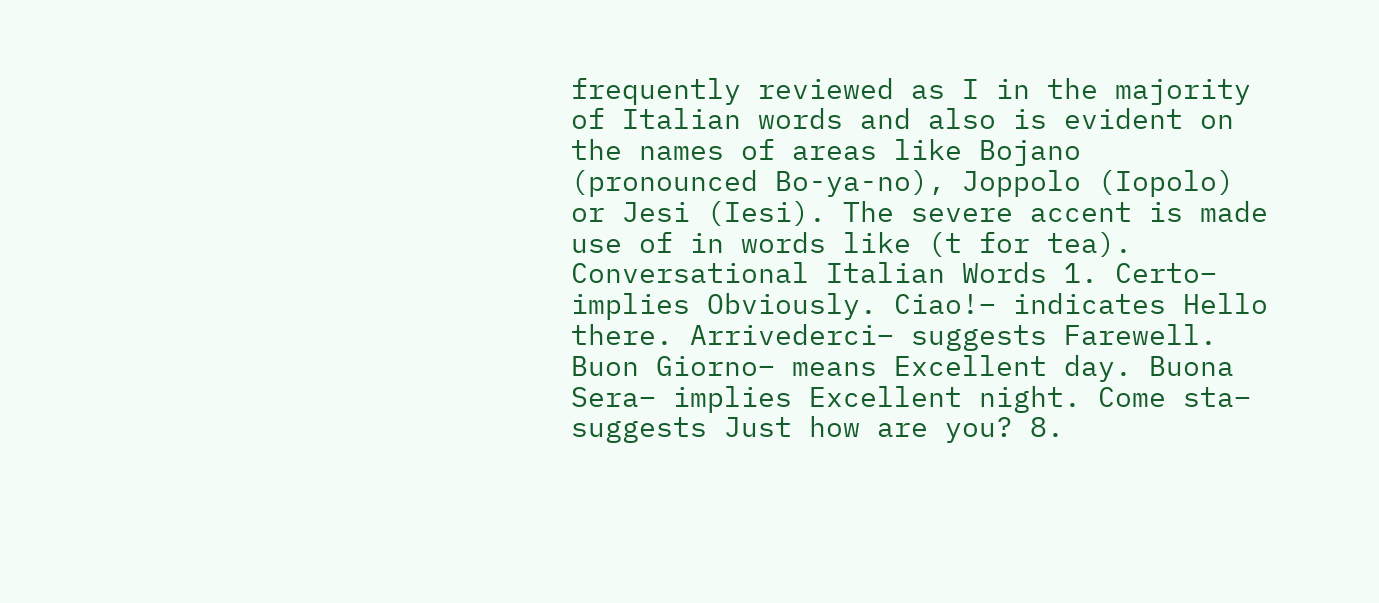frequently reviewed as I in the majority of Italian words and also is evident on the names of areas like Bojano (pronounced Bo-ya-no), Joppolo (Iopolo) or Jesi (Iesi). The severe accent is made use of in words like (t for tea). Conversational Italian Words 1. Certo– implies Obviously. Ciao!– indicates Hello there. Arrivederci– suggests Farewell. Buon Giorno– means Excellent day. Buona Sera– implies Excellent night. Come sta– suggests Just how are you? 8.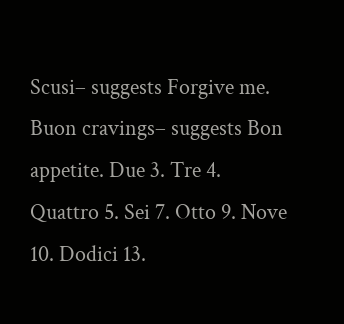Scusi– suggests Forgive me. Buon cravings– suggests Bon appetite. Due 3. Tre 4. Quattro 5. Sei 7. Otto 9. Nove 10. Dodici 13.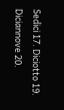Sedici 17. Diciotto 19. Diciannove 20.